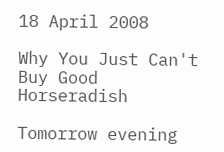18 April 2008

Why You Just Can't Buy Good Horseradish

Tomorrow evening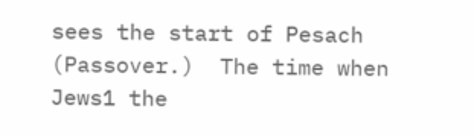sees the start of Pesach (Passover.)  The time when Jews1 the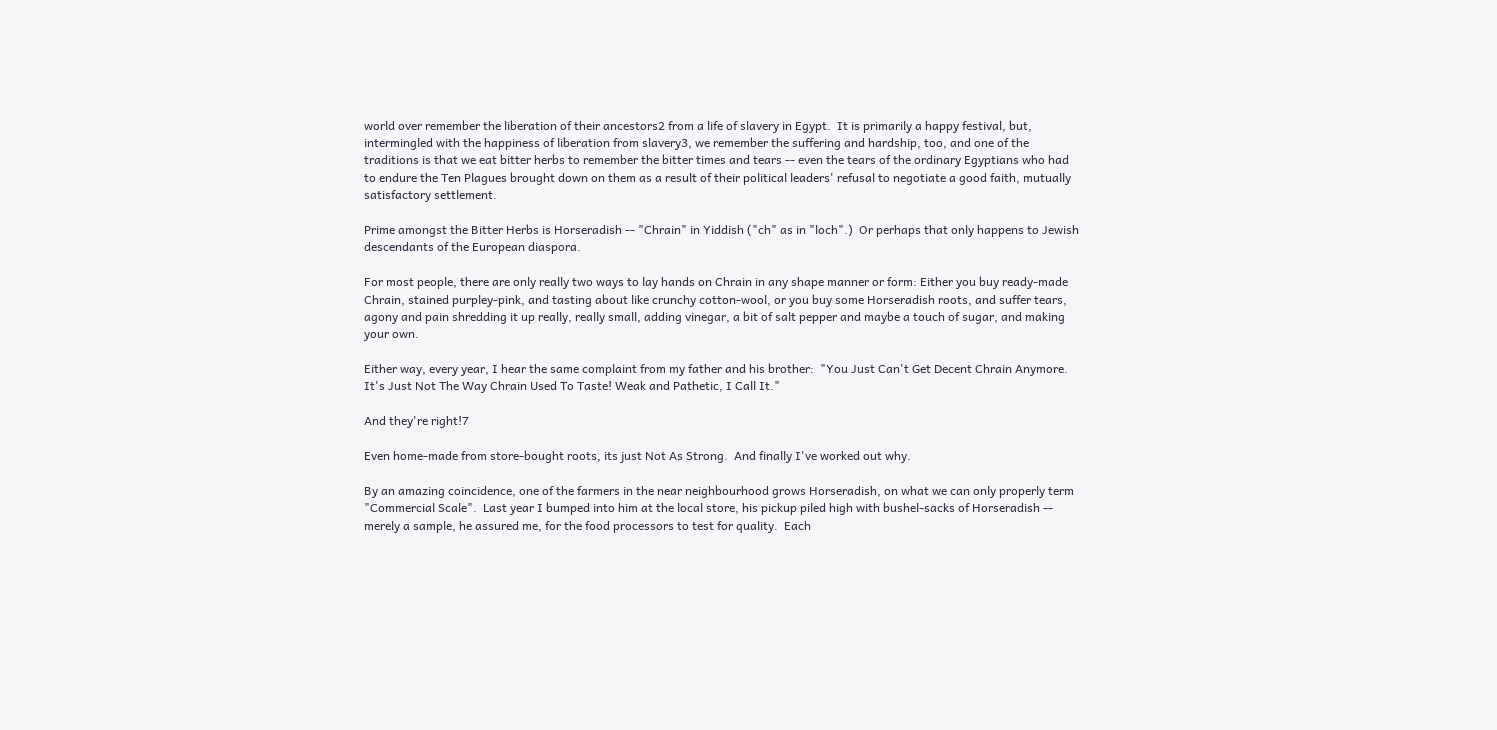world over remember the liberation of their ancestors2 from a life of slavery in Egypt.  It is primarily a happy festival, but, intermingled with the happiness of liberation from slavery3, we remember the suffering and hardship, too, and one of the traditions is that we eat bitter herbs to remember the bitter times and tears -- even the tears of the ordinary Egyptians who had to endure the Ten Plagues brought down on them as a result of their political leaders' refusal to negotiate a good faith, mutually satisfactory settlement.

Prime amongst the Bitter Herbs is Horseradish -- "Chrain" in Yiddish ("ch" as in "loch".)  Or perhaps that only happens to Jewish descendants of the European diaspora.

For most people, there are only really two ways to lay hands on Chrain in any shape manner or form: Either you buy ready-made Chrain, stained purpley-pink, and tasting about like crunchy cotton-wool, or you buy some Horseradish roots, and suffer tears, agony and pain shredding it up really, really small, adding vinegar, a bit of salt pepper and maybe a touch of sugar, and making your own.

Either way, every year, I hear the same complaint from my father and his brother:  "You Just Can't Get Decent Chrain Anymore.  It's Just Not The Way Chrain Used To Taste! Weak and Pathetic, I Call It."

And they're right!7

Even home-made from store-bought roots, its just Not As Strong.  And finally I've worked out why.

By an amazing coincidence, one of the farmers in the near neighbourhood grows Horseradish, on what we can only properly term "Commercial Scale".  Last year I bumped into him at the local store, his pickup piled high with bushel-sacks of Horseradish -- merely a sample, he assured me, for the food processors to test for quality.  Each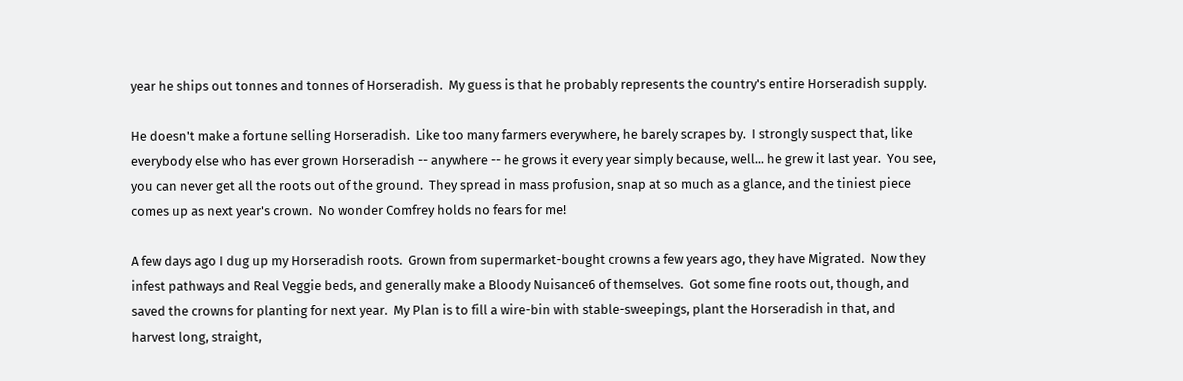year he ships out tonnes and tonnes of Horseradish.  My guess is that he probably represents the country's entire Horseradish supply.

He doesn't make a fortune selling Horseradish.  Like too many farmers everywhere, he barely scrapes by.  I strongly suspect that, like everybody else who has ever grown Horseradish -- anywhere -- he grows it every year simply because, well... he grew it last year.  You see, you can never get all the roots out of the ground.  They spread in mass profusion, snap at so much as a glance, and the tiniest piece comes up as next year's crown.  No wonder Comfrey holds no fears for me!

A few days ago I dug up my Horseradish roots.  Grown from supermarket-bought crowns a few years ago, they have Migrated.  Now they infest pathways and Real Veggie beds, and generally make a Bloody Nuisance6 of themselves.  Got some fine roots out, though, and saved the crowns for planting for next year.  My Plan is to fill a wire-bin with stable-sweepings, plant the Horseradish in that, and harvest long, straight,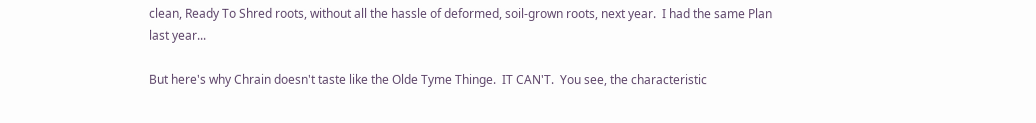clean, Ready To Shred roots, without all the hassle of deformed, soil-grown roots, next year.  I had the same Plan last year...

But here's why Chrain doesn't taste like the Olde Tyme Thinge.  IT CAN'T.  You see, the characteristic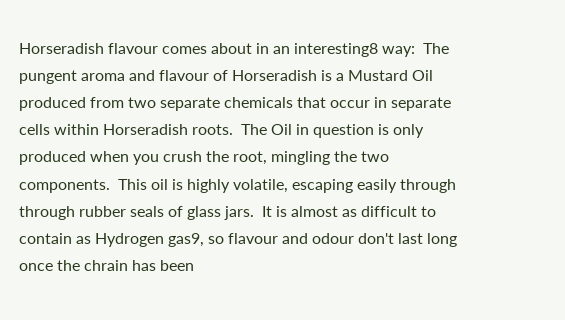Horseradish flavour comes about in an interesting8 way:  The pungent aroma and flavour of Horseradish is a Mustard Oil produced from two separate chemicals that occur in separate cells within Horseradish roots.  The Oil in question is only produced when you crush the root, mingling the two components.  This oil is highly volatile, escaping easily through through rubber seals of glass jars.  It is almost as difficult to contain as Hydrogen gas9, so flavour and odour don't last long once the chrain has been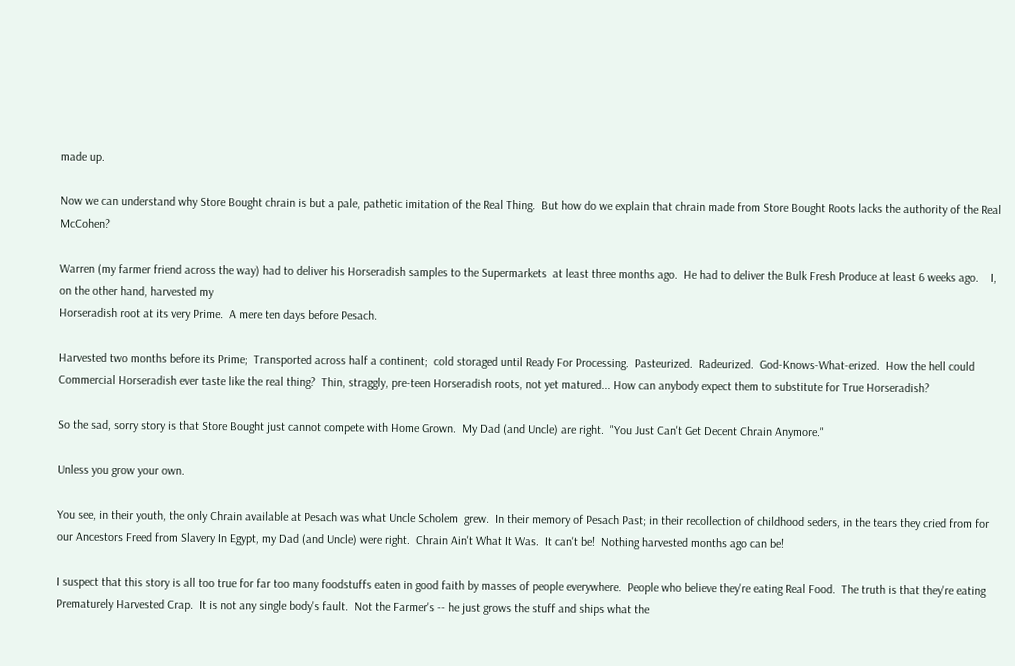made up.

Now we can understand why Store Bought chrain is but a pale, pathetic imitation of the Real Thing.  But how do we explain that chrain made from Store Bought Roots lacks the authority of the Real McCohen?

Warren (my farmer friend across the way) had to deliver his Horseradish samples to the Supermarkets  at least three months ago.  He had to deliver the Bulk Fresh Produce at least 6 weeks ago.    I, on the other hand, harvested my
Horseradish root at its very Prime.  A mere ten days before Pesach.

Harvested two months before its Prime;  Transported across half a continent;  cold storaged until Ready For Processing.  Pasteurized.  Radeurized.  God-Knows-What-erized.  How the hell could Commercial Horseradish ever taste like the real thing?  Thin, straggly, pre-teen Horseradish roots, not yet matured... How can anybody expect them to substitute for True Horseradish?

So the sad, sorry story is that Store Bought just cannot compete with Home Grown.  My Dad (and Uncle) are right.  "You Just Can't Get Decent Chrain Anymore."

Unless you grow your own.

You see, in their youth, the only Chrain available at Pesach was what Uncle Scholem  grew.  In their memory of Pesach Past; in their recollection of childhood seders, in the tears they cried from for our Ancestors Freed from Slavery In Egypt, my Dad (and Uncle) were right.  Chrain Ain't What It Was.  It can't be!  Nothing harvested months ago can be!

I suspect that this story is all too true for far too many foodstuffs eaten in good faith by masses of people everywhere.  People who believe they're eating Real Food.  The truth is that they're eating Prematurely Harvested Crap.  It is not any single body's fault.  Not the Farmer's -- he just grows the stuff and ships what the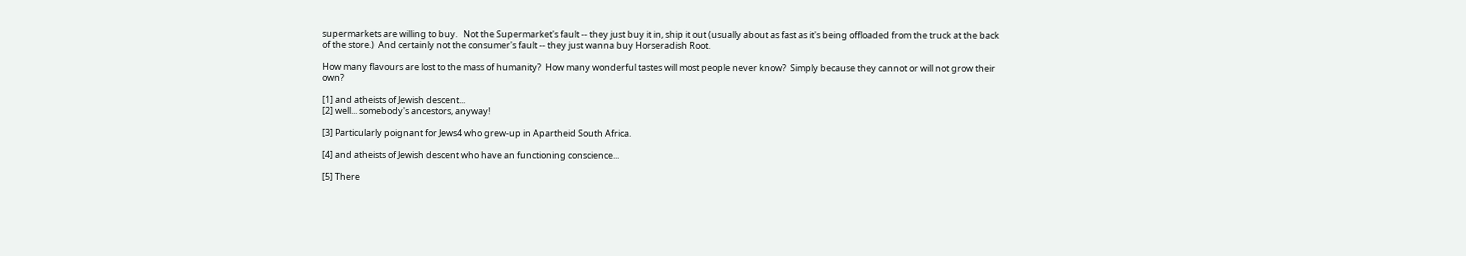supermarkets are willing to buy.   Not the Supermarket's fault -- they just buy it in, ship it out (usually about as fast as it's being offloaded from the truck at the back of the store.)  And certainly not the consumer's fault -- they just wanna buy Horseradish Root.

How many flavours are lost to the mass of humanity?  How many wonderful tastes will most people never know?  Simply because they cannot or will not grow their own?

[1] and atheists of Jewish descent...
[2] well... somebody's ancestors, anyway!

[3] Particularly poignant for Jews4 who grew-up in Apartheid South Africa.

[4] and atheists of Jewish descent who have an functioning conscience...

[5] There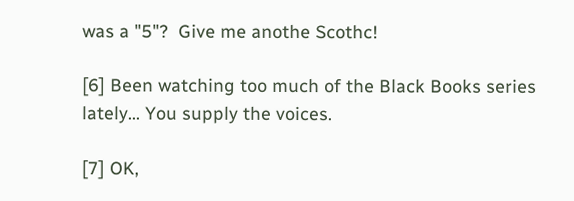was a "5"?  Give me anothe Scothc!

[6] Been watching too much of the Black Books series lately... You supply the voices.

[7] OK,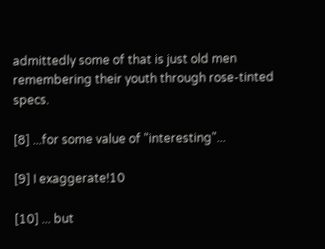admittedly some of that is just old men remembering their youth through rose-tinted specs.

[8] ...for some value of "interesting"...

[9] I exaggerate!10

[10] ... but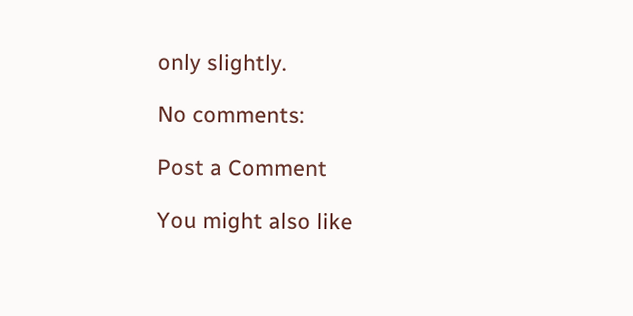only slightly.

No comments:

Post a Comment

You might also like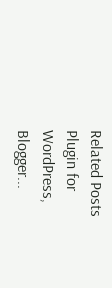Related Posts Plugin for WordPress, Blogger...